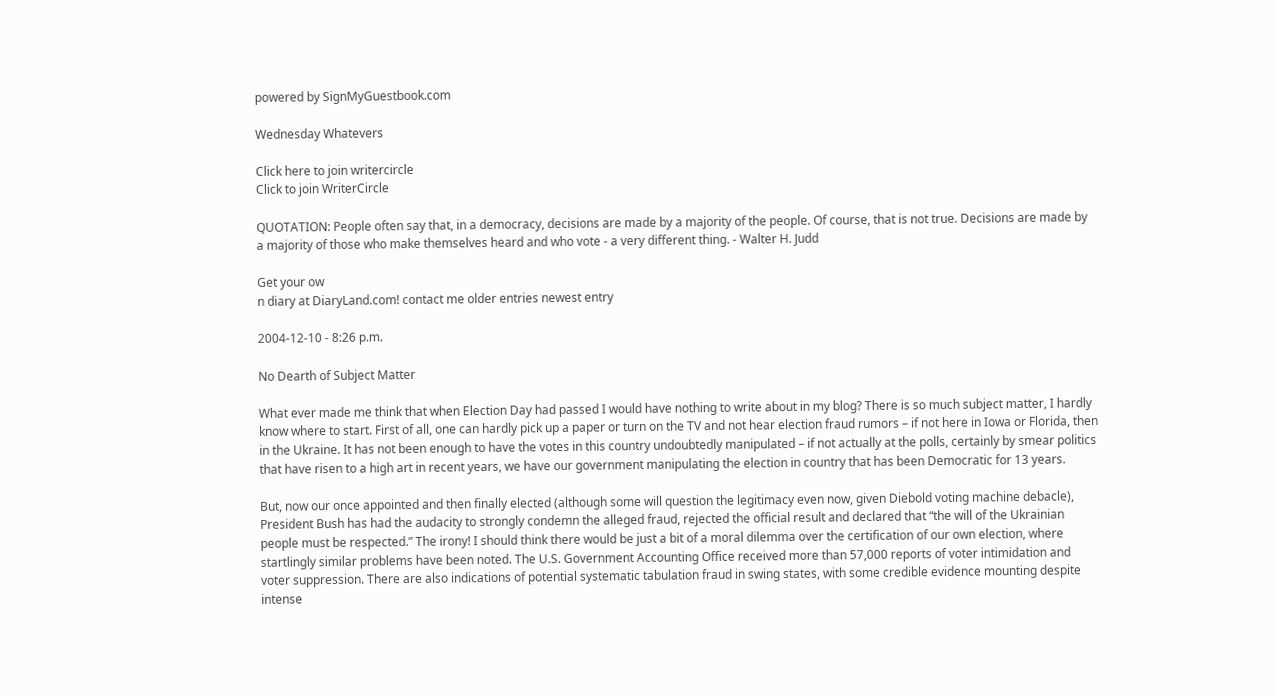powered by SignMyGuestbook.com

Wednesday Whatevers

Click here to join writercircle
Click to join WriterCircle

QUOTATION: People often say that, in a democracy, decisions are made by a majority of the people. Of course, that is not true. Decisions are made by a majority of those who make themselves heard and who vote - a very different thing. - Walter H. Judd

Get your ow
n diary at DiaryLand.com! contact me older entries newest entry

2004-12-10 - 8:26 p.m.

No Dearth of Subject Matter

What ever made me think that when Election Day had passed I would have nothing to write about in my blog? There is so much subject matter, I hardly know where to start. First of all, one can hardly pick up a paper or turn on the TV and not hear election fraud rumors – if not here in Iowa or Florida, then in the Ukraine. It has not been enough to have the votes in this country undoubtedly manipulated – if not actually at the polls, certainly by smear politics that have risen to a high art in recent years, we have our government manipulating the election in country that has been Democratic for 13 years.

But, now our once appointed and then finally elected (although some will question the legitimacy even now, given Diebold voting machine debacle), President Bush has had the audacity to strongly condemn the alleged fraud, rejected the official result and declared that “the will of the Ukrainian people must be respected.” The irony! I should think there would be just a bit of a moral dilemma over the certification of our own election, where startlingly similar problems have been noted. The U.S. Government Accounting Office received more than 57,000 reports of voter intimidation and voter suppression. There are also indications of potential systematic tabulation fraud in swing states, with some credible evidence mounting despite intense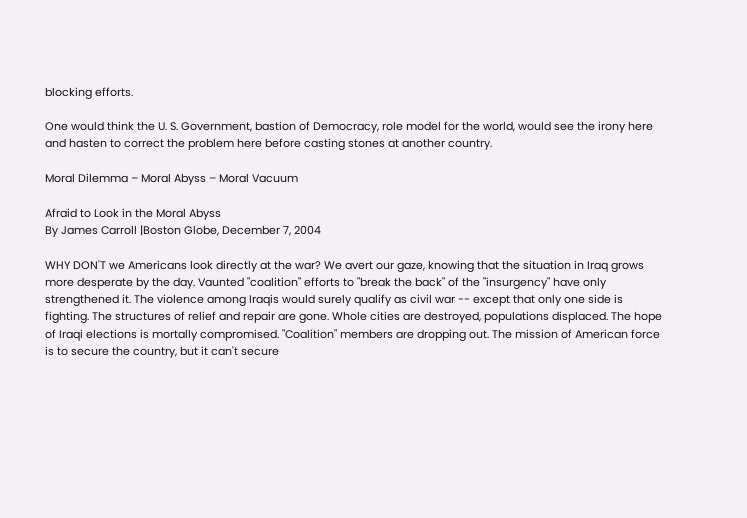blocking efforts.

One would think the U. S. Government, bastion of Democracy, role model for the world, would see the irony here and hasten to correct the problem here before casting stones at another country.

Moral Dilemma – Moral Abyss – Moral Vacuum

Afraid to Look in the Moral Abyss
By James Carroll |Boston Globe, December 7, 2004

WHY DON'T we Americans look directly at the war? We avert our gaze, knowing that the situation in Iraq grows more desperate by the day. Vaunted "coalition" efforts to "break the back" of the "insurgency" have only strengthened it. The violence among Iraqis would surely qualify as civil war -- except that only one side is fighting. The structures of relief and repair are gone. Whole cities are destroyed, populations displaced. The hope of Iraqi elections is mortally compromised. "Coalition" members are dropping out. The mission of American force is to secure the country, but it can't secure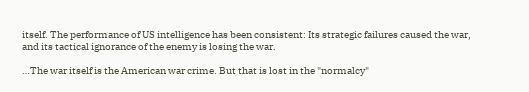itself. The performance of US intelligence has been consistent: Its strategic failures caused the war, and its tactical ignorance of the enemy is losing the war.

…The war itself is the American war crime. But that is lost in the "normalcy"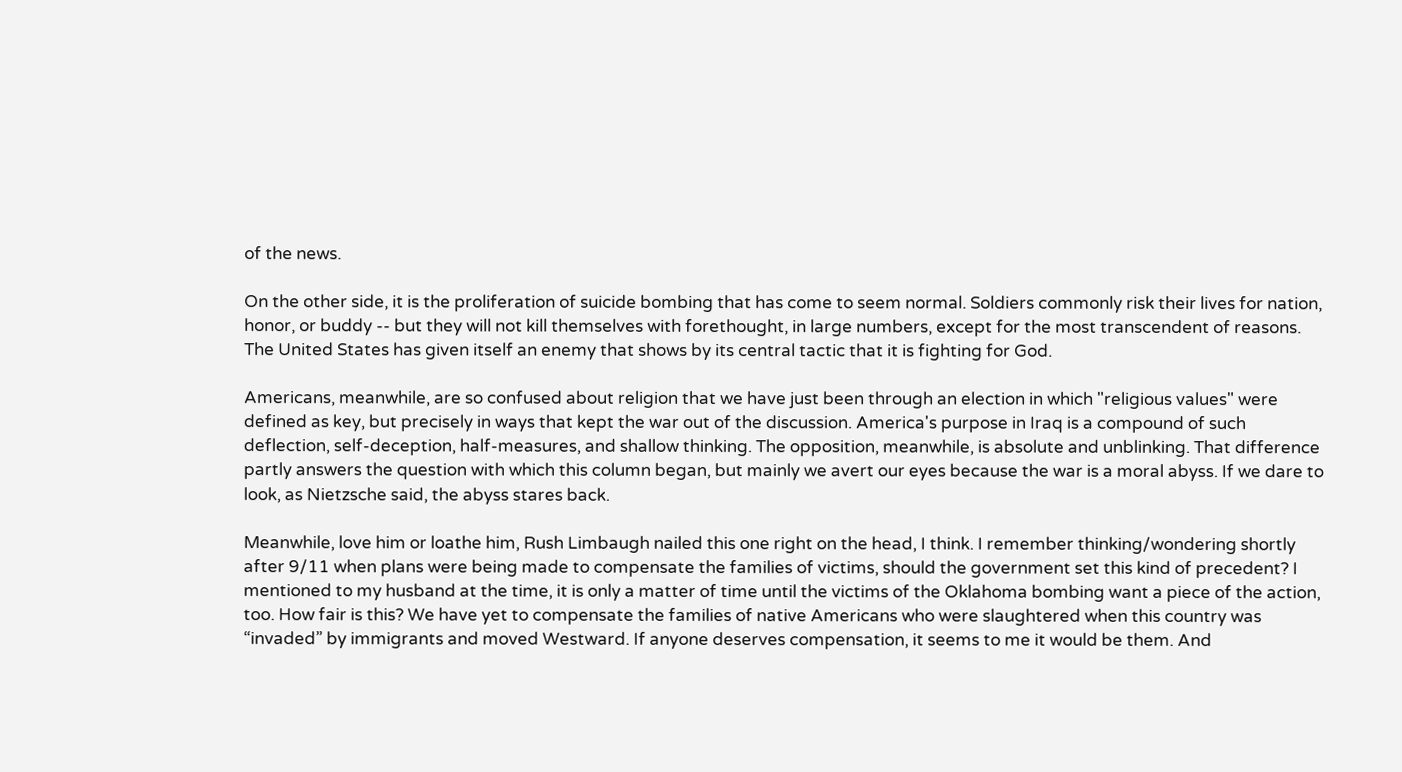of the news.

On the other side, it is the proliferation of suicide bombing that has come to seem normal. Soldiers commonly risk their lives for nation, honor, or buddy -- but they will not kill themselves with forethought, in large numbers, except for the most transcendent of reasons. The United States has given itself an enemy that shows by its central tactic that it is fighting for God.

Americans, meanwhile, are so confused about religion that we have just been through an election in which "religious values" were defined as key, but precisely in ways that kept the war out of the discussion. America's purpose in Iraq is a compound of such deflection, self-deception, half-measures, and shallow thinking. The opposition, meanwhile, is absolute and unblinking. That difference partly answers the question with which this column began, but mainly we avert our eyes because the war is a moral abyss. If we dare to look, as Nietzsche said, the abyss stares back.

Meanwhile, love him or loathe him, Rush Limbaugh nailed this one right on the head, I think. I remember thinking/wondering shortly after 9/11 when plans were being made to compensate the families of victims, should the government set this kind of precedent? I mentioned to my husband at the time, it is only a matter of time until the victims of the Oklahoma bombing want a piece of the action, too. How fair is this? We have yet to compensate the families of native Americans who were slaughtered when this country was “invaded” by immigrants and moved Westward. If anyone deserves compensation, it seems to me it would be them. And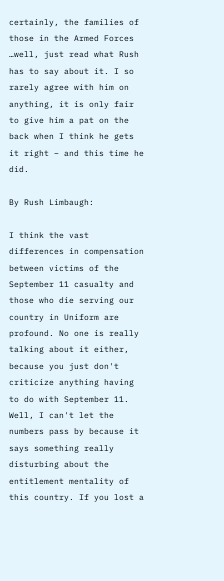certainly, the families of those in the Armed Forces …well, just read what Rush has to say about it. I so rarely agree with him on anything, it is only fair to give him a pat on the back when I think he gets it right – and this time he did.

By Rush Limbaugh:

I think the vast differences in compensation between victims of the September 11 casualty and those who die serving our country in Uniform are profound. No one is really talking about it either, because you just don't criticize anything having to do with September 11. Well, I can't let the numbers pass by because it says something really disturbing about the entitlement mentality of this country. If you lost a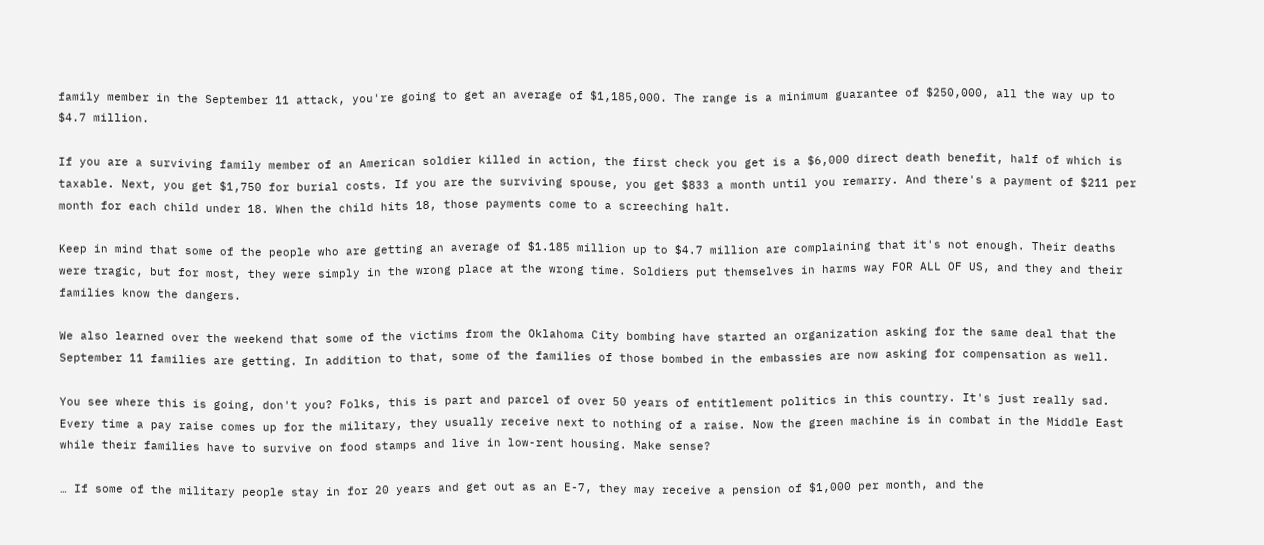family member in the September 11 attack, you're going to get an average of $1,185,000. The range is a minimum guarantee of $250,000, all the way up to $4.7 million.

If you are a surviving family member of an American soldier killed in action, the first check you get is a $6,000 direct death benefit, half of which is taxable. Next, you get $1,750 for burial costs. If you are the surviving spouse, you get $833 a month until you remarry. And there's a payment of $211 per month for each child under 18. When the child hits 18, those payments come to a screeching halt.

Keep in mind that some of the people who are getting an average of $1.185 million up to $4.7 million are complaining that it's not enough. Their deaths were tragic, but for most, they were simply in the wrong place at the wrong time. Soldiers put themselves in harms way FOR ALL OF US, and they and their families know the dangers.

We also learned over the weekend that some of the victims from the Oklahoma City bombing have started an organization asking for the same deal that the September 11 families are getting. In addition to that, some of the families of those bombed in the embassies are now asking for compensation as well.

You see where this is going, don't you? Folks, this is part and parcel of over 50 years of entitlement politics in this country. It's just really sad. Every time a pay raise comes up for the military, they usually receive next to nothing of a raise. Now the green machine is in combat in the Middle East while their families have to survive on food stamps and live in low-rent housing. Make sense?

… If some of the military people stay in for 20 years and get out as an E-7, they may receive a pension of $1,000 per month, and the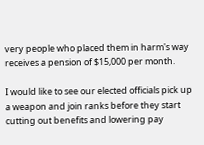very people who placed them in harm's way receives a pension of $15,000 per month.

I would like to see our elected officials pick up a weapon and join ranks before they start cutting out benefits and lowering pay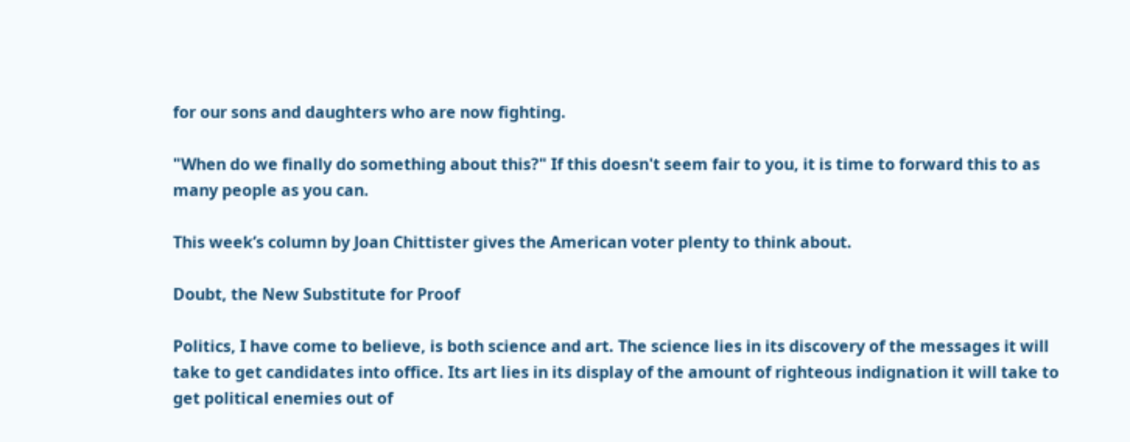for our sons and daughters who are now fighting.

"When do we finally do something about this?" If this doesn't seem fair to you, it is time to forward this to as many people as you can.

This week’s column by Joan Chittister gives the American voter plenty to think about.

Doubt, the New Substitute for Proof

Politics, I have come to believe, is both science and art. The science lies in its discovery of the messages it will take to get candidates into office. Its art lies in its display of the amount of righteous indignation it will take to get political enemies out of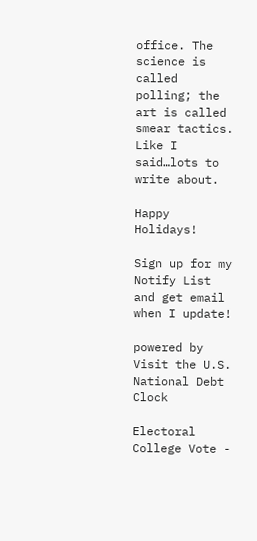office. The science is called polling; the art is called smear tactics. Like I said…lots to write about.

Happy Holidays!

Sign up for my Notify List and get email when I update!

powered by
Visit the U.S. National Debt Clock

Electoral College Vote -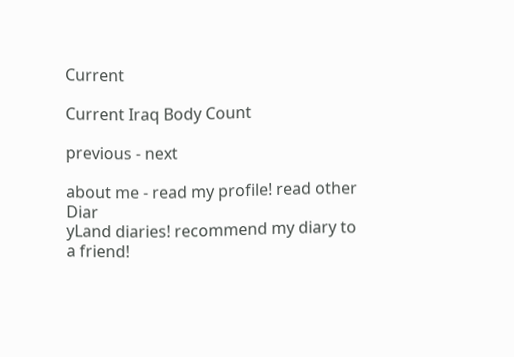Current

Current Iraq Body Count

previous - next

about me - read my profile! read other Diar
yLand diaries! recommend my diary to a friend!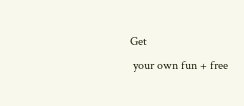Get
 your own fun + free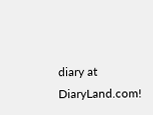diary at DiaryLand.com!